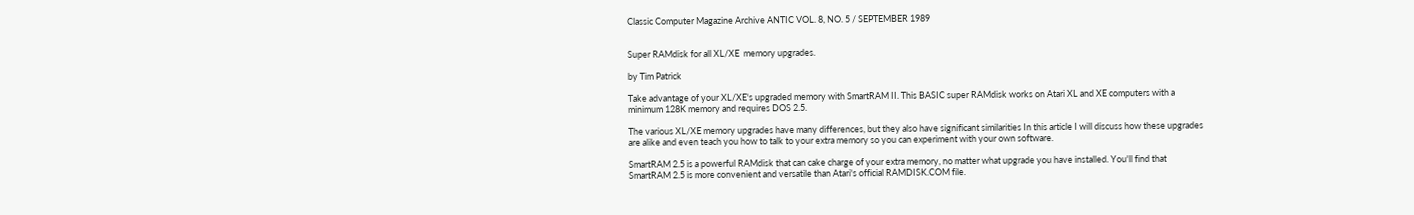Classic Computer Magazine Archive ANTIC VOL. 8, NO. 5 / SEPTEMBER 1989


Super RAMdisk for all XL/XE  memory upgrades.

by Tim Patrick

Take advantage of your XL/XE's upgraded memory with SmartRAM II. This BASIC super RAMdisk works on Atari XL and XE computers with a minimum 128K memory and requires DOS 2.5.

The various XL/XE memory upgrades have many differences, but they also have significant similarities In this article I will discuss how these upgrades are alike and even teach you how to talk to your extra memory so you can experiment with your own software.

SmartRAM 2.5 is a powerful RAMdisk that can cake charge of your extra memory, no matter what upgrade you have installed. You'll find that SmartRAM 2.5 is more convenient and versatile than Atari's official RAMDISK.COM file.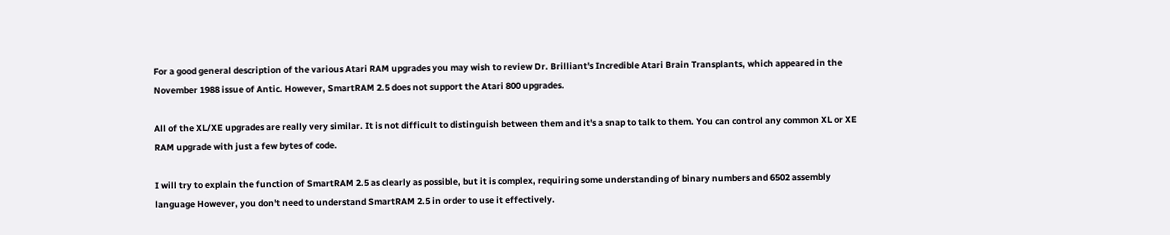For a good general description of the various Atari RAM upgrades you may wish to review Dr. Brilliant's Incredible Atari Brain Transplants, which appeared in the November 1988 issue of Antic. However, SmartRAM 2.5 does not support the Atari 800 upgrades.

All of the XL/XE upgrades are really very similar. It is not difficult to distinguish between them and it's a snap to talk to them. You can control any common XL or XE RAM upgrade with just a few bytes of code.

I will try to explain the function of SmartRAM 2.5 as clearly as possible, but it is complex, requiring some understanding of binary numbers and 6502 assembly language However, you don't need to understand SmartRAM 2.5 in order to use it effectively.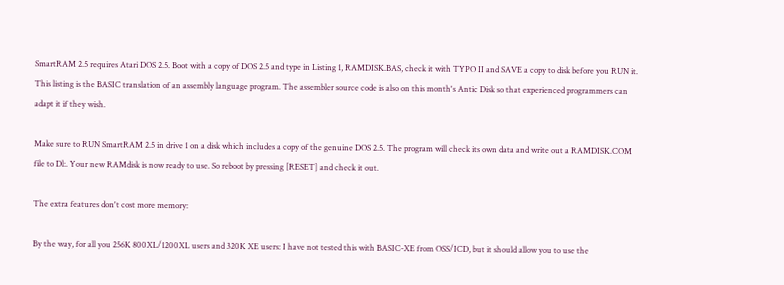SmartRAM 2.5 requires Atari DOS 2.5. Boot with a copy of DOS 2.5 and type in Listing 1, RAMDISK.BAS, check it with TYPO II and SAVE a copy to disk before you RUN it. This listing is the BASIC translation of an assembly language program. The assembler source code is also on this month's Antic Disk so that experienced programmers can adapt it if they wish.

Make sure to RUN SmartRAM 2.5 in drive 1 on a disk which includes a copy of the genuine DOS 2.5. The program will check its own data and write out a RAMDISK.COM file to Dl:. Your new RAMdisk is now ready to use. So reboot by pressing [RESET] and check it out.

The extra features don't cost more memory:

By the way, for all you 256K 800XL/1200XL users and 320K XE users: I have not tested this with BASIC-XE from OSS/ICD, but it should allow you to use the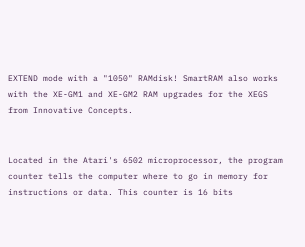EXTEND mode with a "1050" RAMdisk! SmartRAM also works with the XE-GM1 and XE-GM2 RAM upgrades for the XEGS from Innovative Concepts.


Located in the Atari's 6502 microprocessor, the program counter tells the computer where to go in memory for instructions or data. This counter is 16 bits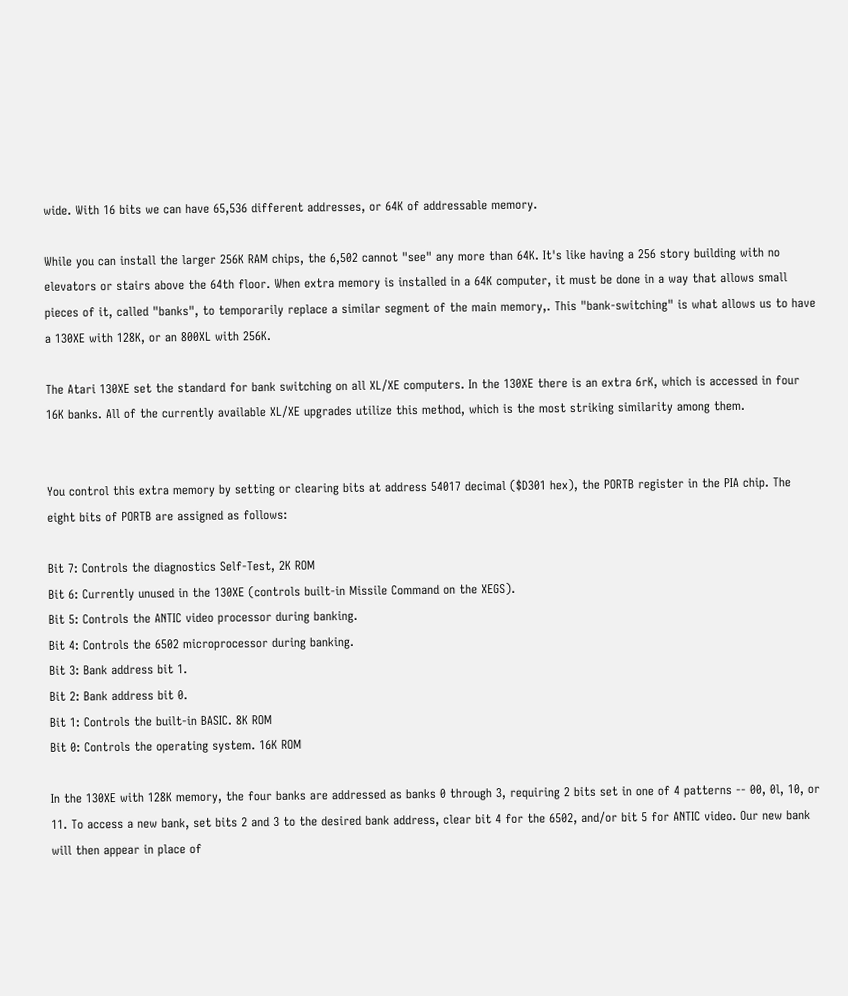wide. With 16 bits we can have 65,536 different addresses, or 64K of addressable memory.

While you can install the larger 256K RAM chips, the 6,502 cannot "see" any more than 64K. It's like having a 256 story building with no elevators or stairs above the 64th floor. When extra memory is installed in a 64K computer, it must be done in a way that allows small pieces of it, called "banks", to temporarily replace a similar segment of the main memory,. This "bank-switching" is what allows us to have a 130XE with 128K, or an 800XL with 256K.

The Atari 130XE set the standard for bank switching on all XL/XE computers. In the 130XE there is an extra 6rK, which is accessed in four 16K banks. All of the currently available XL/XE upgrades utilize this method, which is the most striking similarity among them.


You control this extra memory by setting or clearing bits at address 54017 decimal ($D301 hex), the PORTB register in the PIA chip. The eight bits of PORTB are assigned as follows:

Bit 7: Controls the diagnostics Self-Test, 2K ROM
Bit 6: Currently unused in the 130XE (controls built-in Missile Command on the XEGS).
Bit 5: Controls the ANTIC video processor during banking.
Bit 4: Controls the 6502 microprocessor during banking.
Bit 3: Bank address bit 1.
Bit 2: Bank address bit 0.
Bit 1: Controls the built-in BASIC. 8K ROM
Bit 0: Controls the operating system. 16K ROM

In the 130XE with 128K memory, the four banks are addressed as banks 0 through 3, requiring 2 bits set in one of 4 patterns -- 00, 0l, 10, or 11. To access a new bank, set bits 2 and 3 to the desired bank address, clear bit 4 for the 6502, and/or bit 5 for ANTIC video. Our new bank will then appear in place of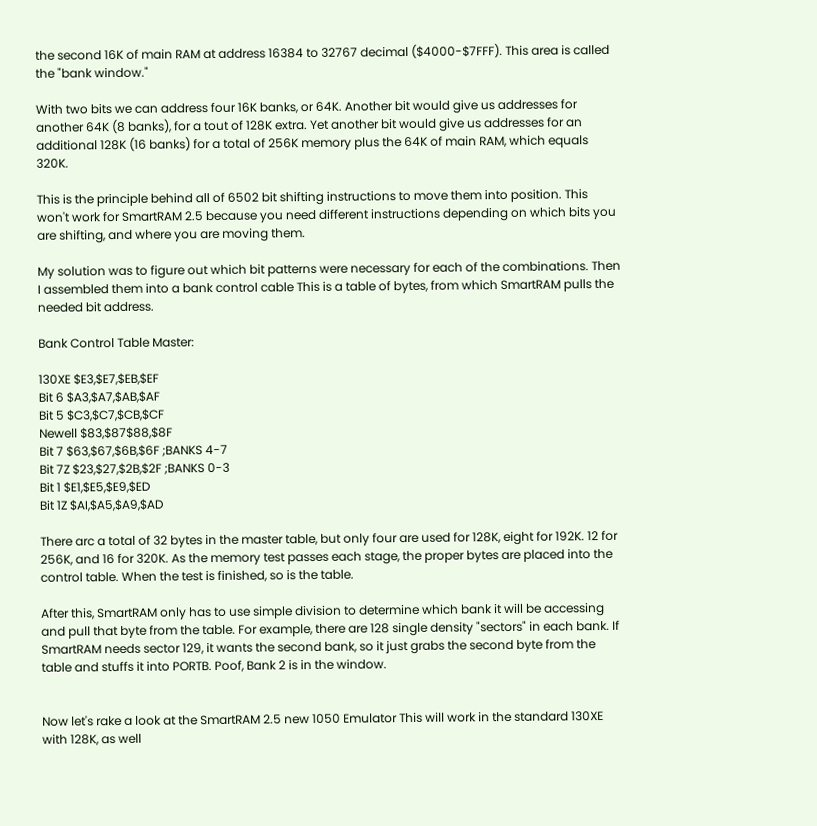the second 16K of main RAM at address 16384 to 32767 decimal ($4000-$7FFF). This area is called the "bank window."

With two bits we can address four 16K banks, or 64K. Another bit would give us addresses for another 64K (8 banks), for a tout of 128K extra. Yet another bit would give us addresses for an additional 128K (16 banks) for a total of 256K memory plus the 64K of main RAM, which equals 320K.

This is the principle behind all of 6502 bit shifting instructions to move them into position. This won't work for SmartRAM 2.5 because you need different instructions depending on which bits you are shifting, and where you are moving them.

My solution was to figure out which bit patterns were necessary for each of the combinations. Then I assembled them into a bank control cable This is a table of bytes, from which SmartRAM pulls the needed bit address.

Bank Control Table Master:

130XE $E3,$E7,$EB,$EF
Bit 6 $A3,$A7,$AB,$AF
Bit 5 $C3,$C7,$CB,$CF
Newell $83,$87$88,$8F
Bit 7 $63,$67,$6B,$6F ;BANKS 4-7
Bit 7Z $23,$27,$2B,$2F ;BANKS 0-3
Bit 1 $E1,$E5,$E9,$ED
Bit 1Z $AI,$A5,$A9,$AD

There arc a total of 32 bytes in the master table, but only four are used for 128K, eight for 192K. 12 for 256K, and 16 for 320K. As the memory test passes each stage, the proper bytes are placed into the control table. When the test is finished, so is the table.

After this, SmartRAM only has to use simple division to determine which bank it will be accessing and pull that byte from the table. For example, there are 128 single density "sectors" in each bank. If SmartRAM needs sector 129, it wants the second bank, so it just grabs the second byte from the table and stuffs it into PORTB. Poof, Bank 2 is in the window.


Now let's rake a look at the SmartRAM 2.5 new 1050 Emulator This will work in the standard 130XE with 128K, as well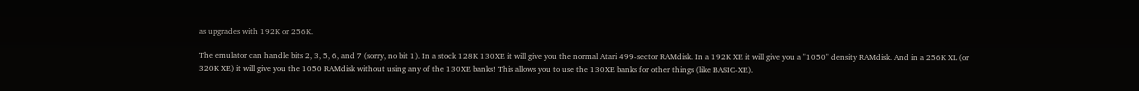as upgrades with 192K or 256K.

The emulator can handle bits 2, 3, 5, 6, and 7 (sorry, no bit 1). In a stock 128K 130XE it will give you the normal Atari 499-sector RAMdisk. In a 192K XE it will give you a "1050" density RAMdisk. And in a 256K XL (or 320K XE) it will give you the 1050 RAMdisk without using any of the 130XE banks! This allows you to use the 130XE banks for other things (like BASIC-XE).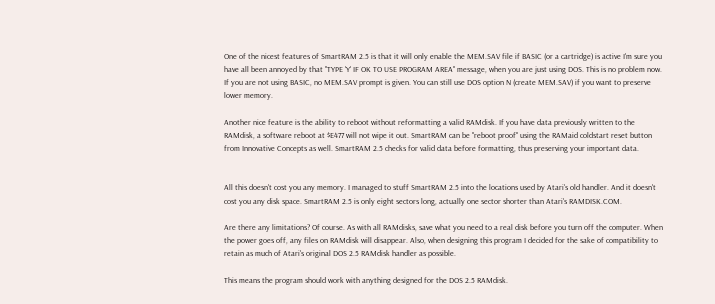One of the nicest features of SmartRAM 2.5 is that it will only enable the MEM.SAV file if BASIC (or a cartridge) is active I'm sure you have all been annoyed by that "TYPE 'Y' IF OK TO USE PROGRAM AREA" message, when you are just using DOS. This is no problem now. If you are not using BASIC, no MEM.SAV prompt is given. You can still use DOS option N (create MEM.SAV) if you want to preserve lower memory.

Another nice feature is the ability to reboot without reformatting a valid RAMdisk. If you have data previously written to the RAMdisk, a software reboot at $E477 will not wipe it out. SmartRAM can be "reboot proof" using the RAMaid coldstart reset button from Innovative Concepts as well. SmartRAM 2.5 checks for valid data before formatting, thus preserving your important data.


All this doesn't cost you any memory. I managed to stuff SmartRAM 2.5 into the locations used by Atari's old handler. And it doesn't cost you any disk space. SmartRAM 2.5 is only eight sectors long, actually one sector shorter than Atari's RAMDISK.COM.

Are there any limitations? Of course. As with all RAMdisks, save what you need to a real disk before you turn off the computer. When the power goes off, any files on RAMdisk will disappear. Also, when designing this program I decided for the sake of compatibility to retain as much of Atari's original DOS 2.5 RAMdisk handler as possible.

This means the program should work with anything designed for the DOS 2.5 RAMdisk.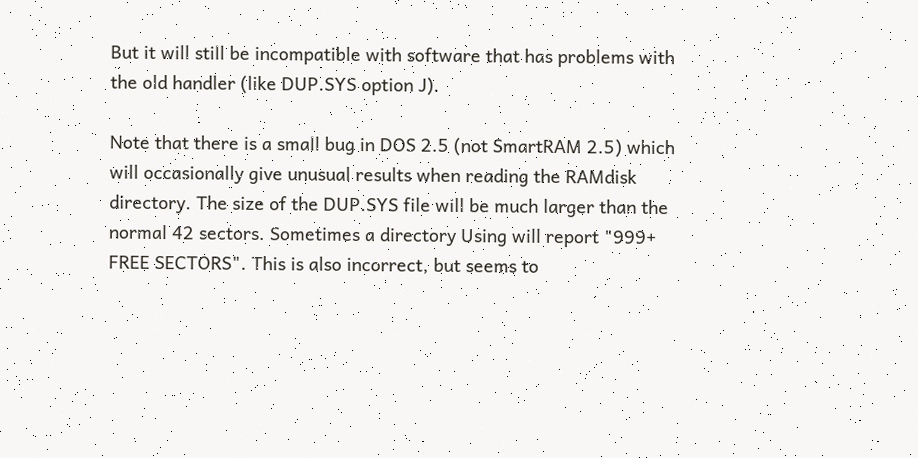But it will still be incompatible with software that has problems with the old handler (like DUP.SYS option J).

Note that there is a small bug in DOS 2.5 (not SmartRAM 2.5) which will occasionally give unusual results when reading the RAMdisk directory. The size of the DUP.SYS file will be much larger than the normal 42 sectors. Sometimes a directory Using will report "999+ FREE SECTORS". This is also incorrect, but seems to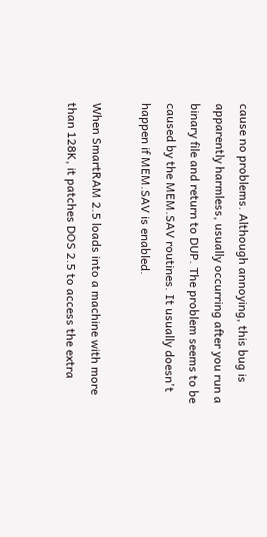cause no problems. Although annoying, this bug is apparently harmless, usually occurring after you run a binary file and return to DUP. The problem seems to be caused by the MEM.SAV routines. It usually doesn't happen if MEM.SAV is enabled.

When SmartRAM 2.5 loads into a machine with more than 128K, it patches DOS 2.5 to access the extra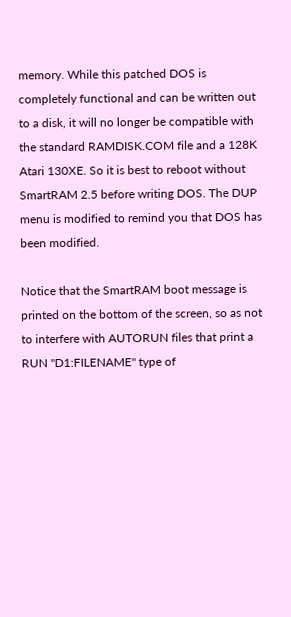memory. While this patched DOS is completely functional and can be written out to a disk, it will no longer be compatible with the standard RAMDISK.COM file and a 128K Atari 130XE. So it is best to reboot without SmartRAM 2.5 before writing DOS. The DUP menu is modified to remind you that DOS has been modified.

Notice that the SmartRAM boot message is printed on the bottom of the screen, so as not to interfere with AUTORUN files that print a RUN "D1:FILENAME" type of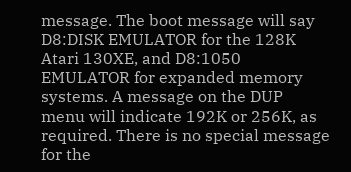message. The boot message will say D8:DISK EMULATOR for the 128K Atari 130XE, and D8:1050 EMULATOR for expanded memory systems. A message on the DUP menu will indicate 192K or 256K, as required. There is no special message for the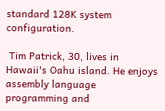standard 128K system configuration.

 Tim Patrick, 30, lives in Hawaii's Oahu island. He enjoys assembly language programming and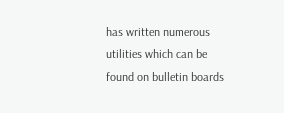has written numerous utilities which can be found on bulletin boards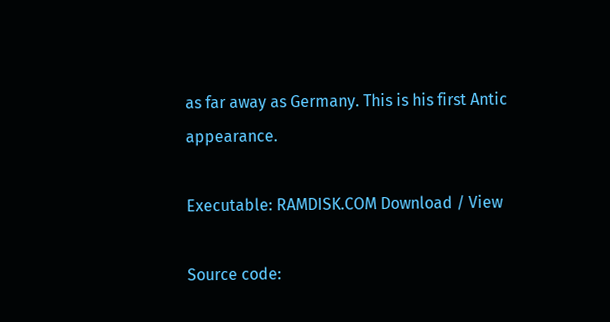as far away as Germany. This is his first Antic appearance.

Executable: RAMDISK.COM Download / View

Source code: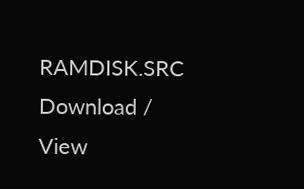RAMDISK.SRC Download / View